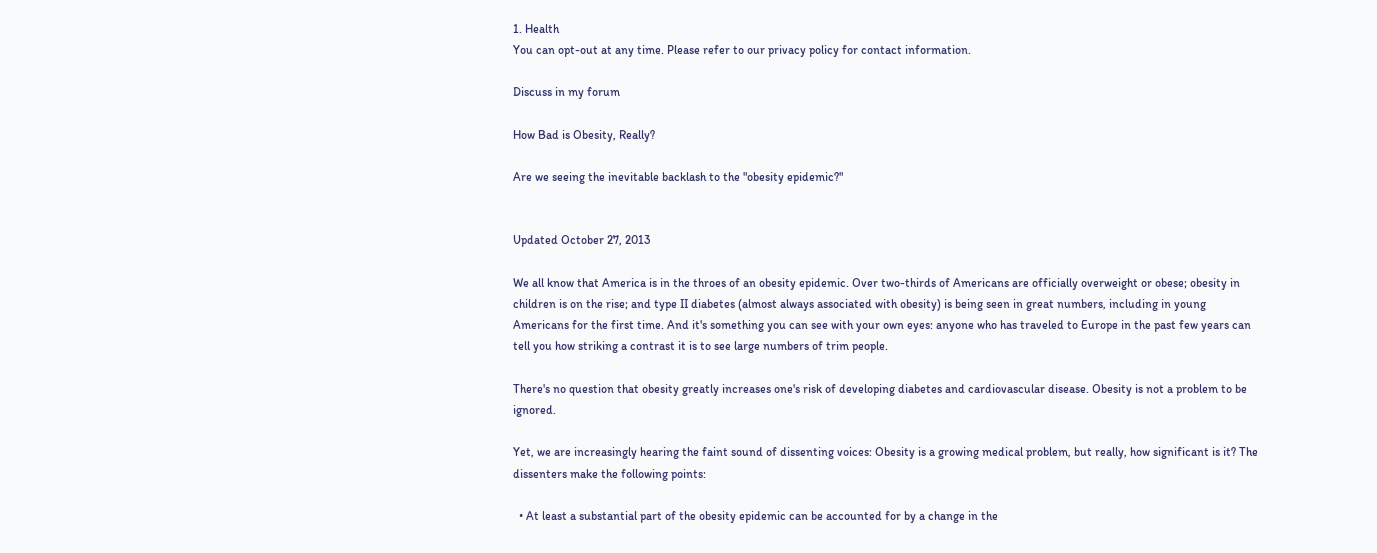1. Health
You can opt-out at any time. Please refer to our privacy policy for contact information.

Discuss in my forum

How Bad is Obesity, Really?

Are we seeing the inevitable backlash to the "obesity epidemic?"


Updated October 27, 2013

We all know that America is in the throes of an obesity epidemic. Over two-thirds of Americans are officially overweight or obese; obesity in children is on the rise; and type II diabetes (almost always associated with obesity) is being seen in great numbers, including in young Americans for the first time. And it's something you can see with your own eyes: anyone who has traveled to Europe in the past few years can tell you how striking a contrast it is to see large numbers of trim people.

There's no question that obesity greatly increases one's risk of developing diabetes and cardiovascular disease. Obesity is not a problem to be ignored.

Yet, we are increasingly hearing the faint sound of dissenting voices: Obesity is a growing medical problem, but really, how significant is it? The dissenters make the following points:

  • At least a substantial part of the obesity epidemic can be accounted for by a change in the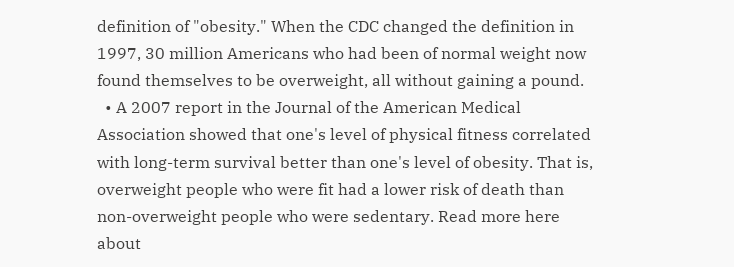definition of "obesity." When the CDC changed the definition in 1997, 30 million Americans who had been of normal weight now found themselves to be overweight, all without gaining a pound.
  • A 2007 report in the Journal of the American Medical Association showed that one's level of physical fitness correlated with long-term survival better than one's level of obesity. That is, overweight people who were fit had a lower risk of death than non-overweight people who were sedentary. Read more here about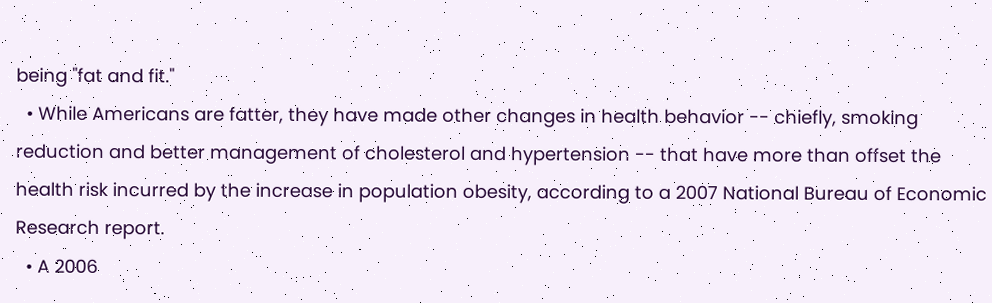being "fat and fit."
  • While Americans are fatter, they have made other changes in health behavior -- chiefly, smoking reduction and better management of cholesterol and hypertension -- that have more than offset the health risk incurred by the increase in population obesity, according to a 2007 National Bureau of Economic Research report.
  • A 2006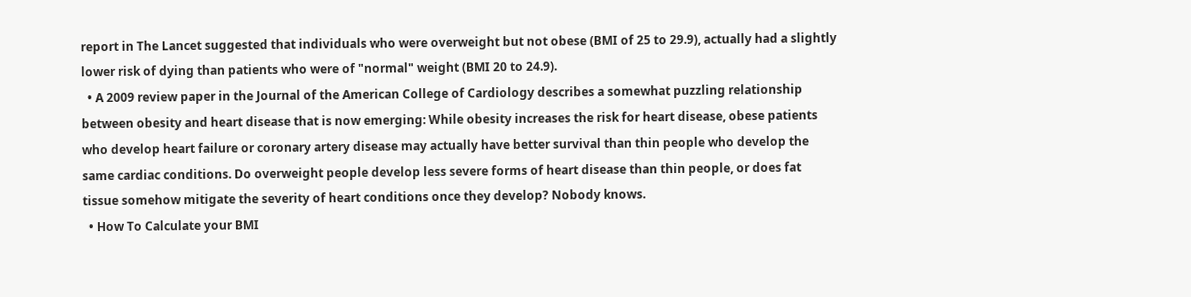report in The Lancet suggested that individuals who were overweight but not obese (BMI of 25 to 29.9), actually had a slightly lower risk of dying than patients who were of "normal" weight (BMI 20 to 24.9).
  • A 2009 review paper in the Journal of the American College of Cardiology describes a somewhat puzzling relationship between obesity and heart disease that is now emerging: While obesity increases the risk for heart disease, obese patients who develop heart failure or coronary artery disease may actually have better survival than thin people who develop the same cardiac conditions. Do overweight people develop less severe forms of heart disease than thin people, or does fat tissue somehow mitigate the severity of heart conditions once they develop? Nobody knows.
  • How To Calculate your BMI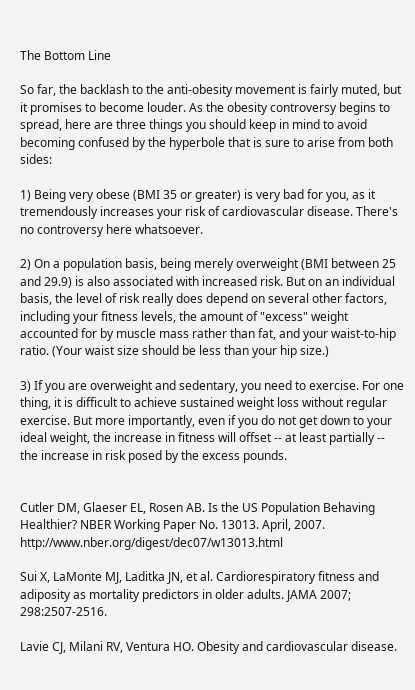The Bottom Line

So far, the backlash to the anti-obesity movement is fairly muted, but it promises to become louder. As the obesity controversy begins to spread, here are three things you should keep in mind to avoid becoming confused by the hyperbole that is sure to arise from both sides:

1) Being very obese (BMI 35 or greater) is very bad for you, as it tremendously increases your risk of cardiovascular disease. There's no controversy here whatsoever.

2) On a population basis, being merely overweight (BMI between 25 and 29.9) is also associated with increased risk. But on an individual basis, the level of risk really does depend on several other factors, including your fitness levels, the amount of "excess" weight accounted for by muscle mass rather than fat, and your waist-to-hip ratio. (Your waist size should be less than your hip size.)

3) If you are overweight and sedentary, you need to exercise. For one thing, it is difficult to achieve sustained weight loss without regular exercise. But more importantly, even if you do not get down to your ideal weight, the increase in fitness will offset -- at least partially -- the increase in risk posed by the excess pounds.


Cutler DM, Glaeser EL, Rosen AB. Is the US Population Behaving Healthier? NBER Working Paper No. 13013. April, 2007. http://www.nber.org/digest/dec07/w13013.html

Sui X, LaMonte MJ, Laditka JN, et al. Cardiorespiratory fitness and adiposity as mortality predictors in older adults. JAMA 2007; 298:2507-2516.

Lavie CJ, Milani RV, Ventura HO. Obesity and cardiovascular disease.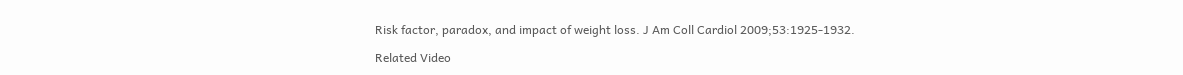Risk factor, paradox, and impact of weight loss. J Am Coll Cardiol 2009;53:1925-1932.

Related Video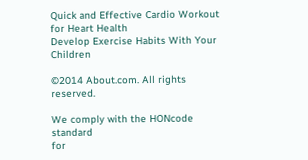Quick and Effective Cardio Workout for Heart Health
Develop Exercise Habits With Your Children

©2014 About.com. All rights reserved.

We comply with the HONcode standard
for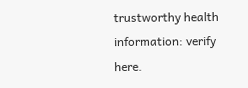trustworthy health
information: verify here.